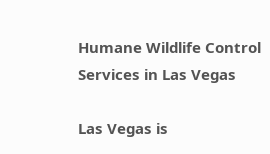Humane Wildlife Control Services in Las Vegas

Las Vegas is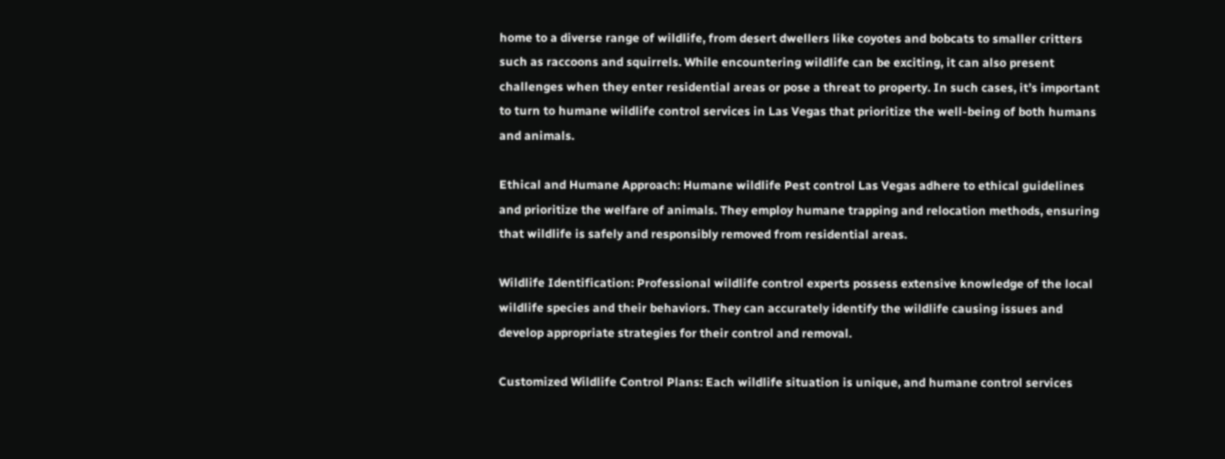home to a diverse range of wildlife, from desert dwellers like coyotes and bobcats to smaller critters such as raccoons and squirrels. While encountering wildlife can be exciting, it can also present challenges when they enter residential areas or pose a threat to property. In such cases, it’s important to turn to humane wildlife control services in Las Vegas that prioritize the well-being of both humans and animals.

Ethical and Humane Approach: Humane wildlife Pest control Las Vegas adhere to ethical guidelines and prioritize the welfare of animals. They employ humane trapping and relocation methods, ensuring that wildlife is safely and responsibly removed from residential areas.

Wildlife Identification: Professional wildlife control experts possess extensive knowledge of the local wildlife species and their behaviors. They can accurately identify the wildlife causing issues and develop appropriate strategies for their control and removal.

Customized Wildlife Control Plans: Each wildlife situation is unique, and humane control services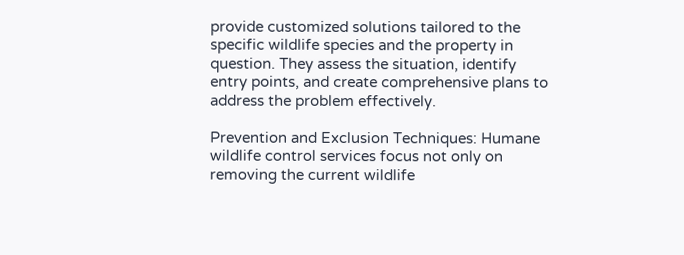provide customized solutions tailored to the specific wildlife species and the property in question. They assess the situation, identify entry points, and create comprehensive plans to address the problem effectively.

Prevention and Exclusion Techniques: Humane wildlife control services focus not only on removing the current wildlife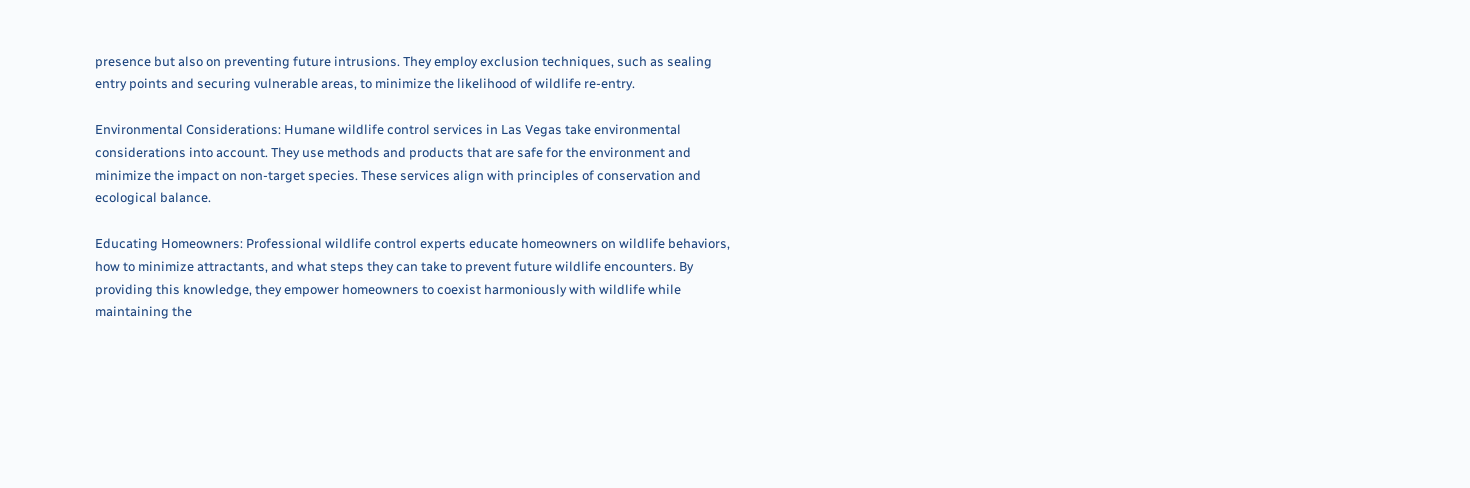presence but also on preventing future intrusions. They employ exclusion techniques, such as sealing entry points and securing vulnerable areas, to minimize the likelihood of wildlife re-entry.

Environmental Considerations: Humane wildlife control services in Las Vegas take environmental considerations into account. They use methods and products that are safe for the environment and minimize the impact on non-target species. These services align with principles of conservation and ecological balance.

Educating Homeowners: Professional wildlife control experts educate homeowners on wildlife behaviors, how to minimize attractants, and what steps they can take to prevent future wildlife encounters. By providing this knowledge, they empower homeowners to coexist harmoniously with wildlife while maintaining the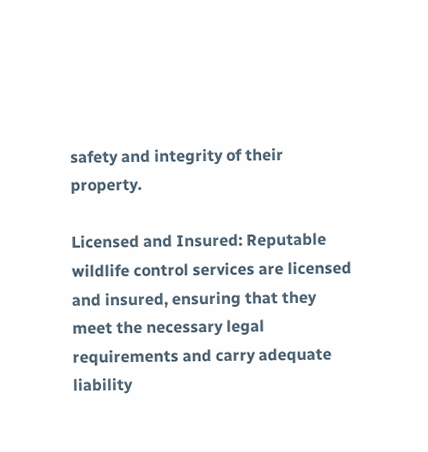safety and integrity of their property.

Licensed and Insured: Reputable wildlife control services are licensed and insured, ensuring that they meet the necessary legal requirements and carry adequate liability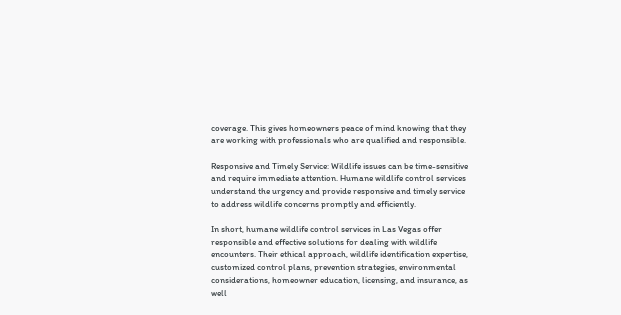coverage. This gives homeowners peace of mind knowing that they are working with professionals who are qualified and responsible.

Responsive and Timely Service: Wildlife issues can be time-sensitive and require immediate attention. Humane wildlife control services understand the urgency and provide responsive and timely service to address wildlife concerns promptly and efficiently.

In short, humane wildlife control services in Las Vegas offer responsible and effective solutions for dealing with wildlife encounters. Their ethical approach, wildlife identification expertise, customized control plans, prevention strategies, environmental considerations, homeowner education, licensing, and insurance, as well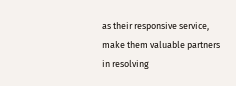as their responsive service, make them valuable partners in resolving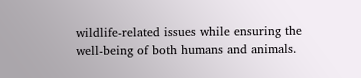wildlife-related issues while ensuring the well-being of both humans and animals.